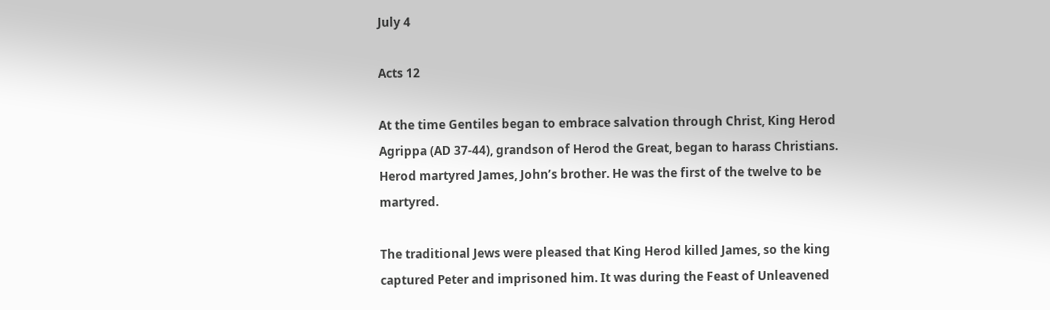July 4

Acts 12

At the time Gentiles began to embrace salvation through Christ, King Herod Agrippa (AD 37-44), grandson of Herod the Great, began to harass Christians. Herod martyred James, John’s brother. He was the first of the twelve to be martyred.

The traditional Jews were pleased that King Herod killed James, so the king captured Peter and imprisoned him. It was during the Feast of Unleavened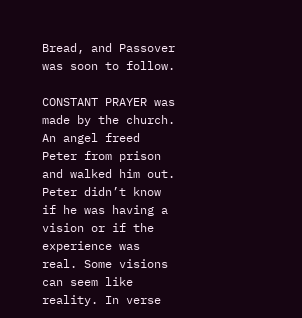Bread, and Passover was soon to follow.

CONSTANT PRAYER was made by the church. An angel freed Peter from prison and walked him out. Peter didn’t know if he was having a vision or if the experience was real. Some visions can seem like reality. In verse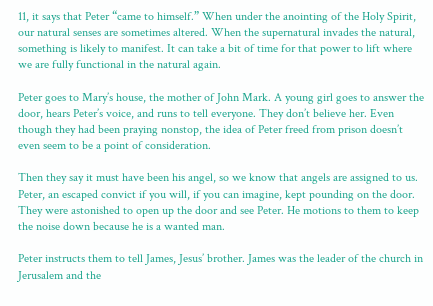11, it says that Peter “came to himself.” When under the anointing of the Holy Spirit, our natural senses are sometimes altered. When the supernatural invades the natural, something is likely to manifest. It can take a bit of time for that power to lift where we are fully functional in the natural again.

Peter goes to Mary’s house, the mother of John Mark. A young girl goes to answer the door, hears Peter’s voice, and runs to tell everyone. They don’t believe her. Even though they had been praying nonstop, the idea of Peter freed from prison doesn’t even seem to be a point of consideration.

Then they say it must have been his angel, so we know that angels are assigned to us. Peter, an escaped convict if you will, if you can imagine, kept pounding on the door. They were astonished to open up the door and see Peter. He motions to them to keep the noise down because he is a wanted man.

Peter instructs them to tell James, Jesus’ brother. James was the leader of the church in Jerusalem and the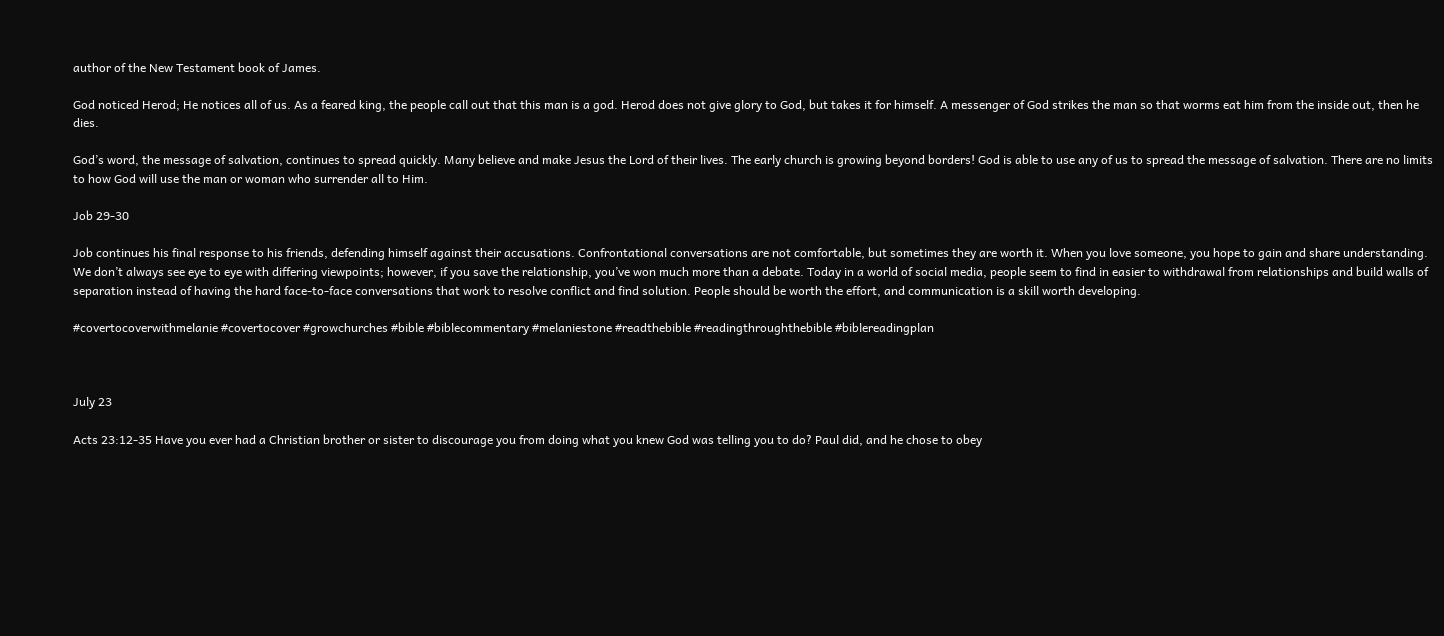author of the New Testament book of James.

God noticed Herod; He notices all of us. As a feared king, the people call out that this man is a god. Herod does not give glory to God, but takes it for himself. A messenger of God strikes the man so that worms eat him from the inside out, then he dies.

God’s word, the message of salvation, continues to spread quickly. Many believe and make Jesus the Lord of their lives. The early church is growing beyond borders! God is able to use any of us to spread the message of salvation. There are no limits to how God will use the man or woman who surrender all to Him.

Job 29-30

Job continues his final response to his friends, defending himself against their accusations. Confrontational conversations are not comfortable, but sometimes they are worth it. When you love someone, you hope to gain and share understanding. We don’t always see eye to eye with differing viewpoints; however, if you save the relationship, you’ve won much more than a debate. Today in a world of social media, people seem to find in easier to withdrawal from relationships and build walls of separation instead of having the hard face-to-face conversations that work to resolve conflict and find solution. People should be worth the effort, and communication is a skill worth developing.

#covertocoverwithmelanie #covertocover #growchurches #bible #biblecommentary #melaniestone #readthebible #readingthroughthebible #biblereadingplan



July 23

Acts 23:12-35 Have you ever had a Christian brother or sister to discourage you from doing what you knew God was telling you to do? Paul did, and he chose to obey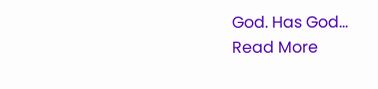God. Has God...
Read More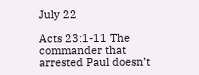July 22

Acts 23:1-11 The commander that arrested Paul doesn’t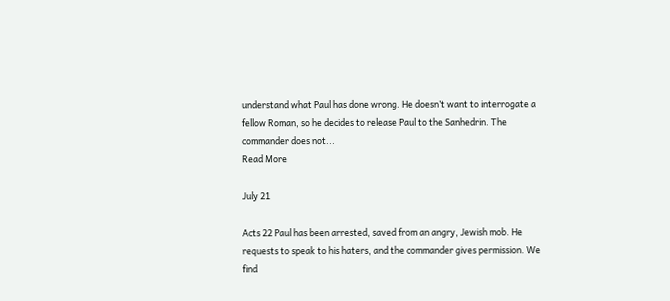understand what Paul has done wrong. He doesn’t want to interrogate a fellow Roman, so he decides to release Paul to the Sanhedrin. The commander does not...
Read More

July 21

Acts 22 Paul has been arrested, saved from an angry, Jewish mob. He requests to speak to his haters, and the commander gives permission. We find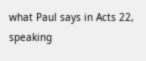what Paul says in Acts 22, speaking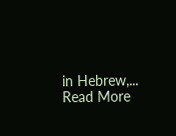in Hebrew,...
Read More